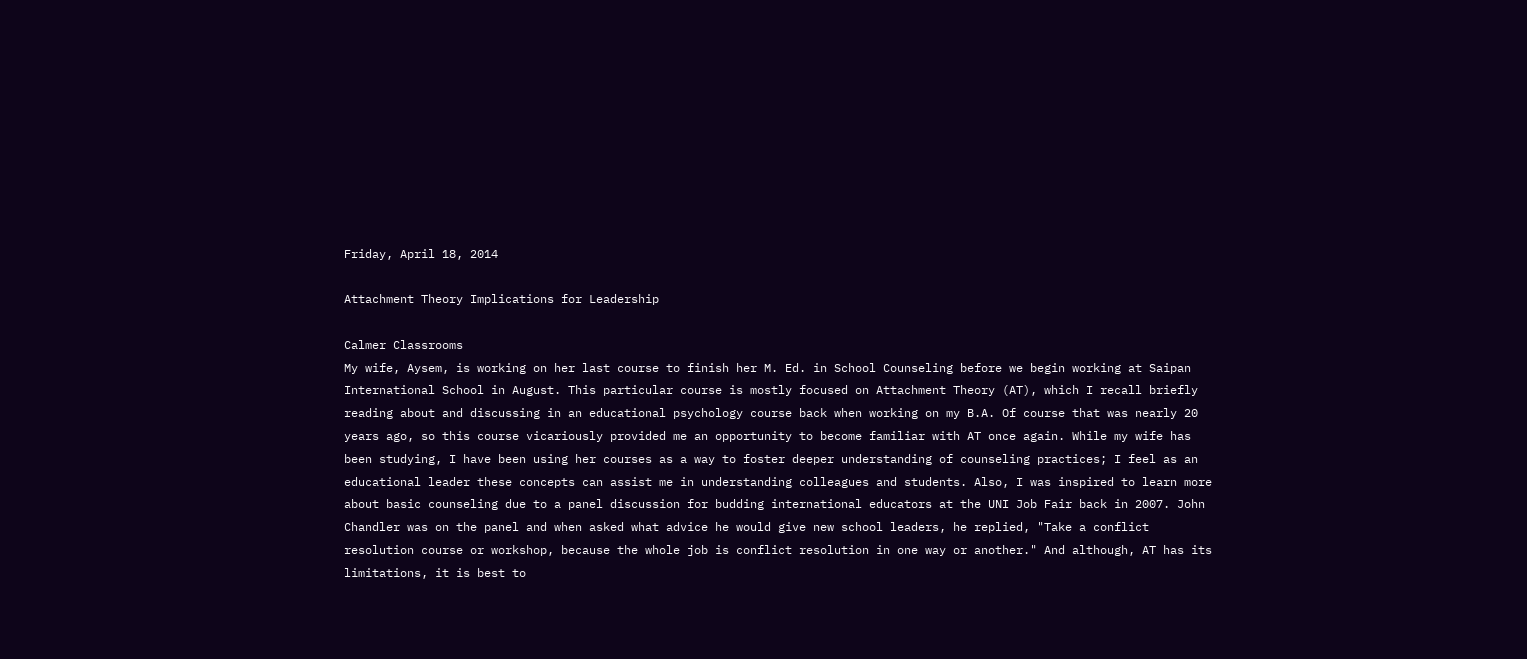Friday, April 18, 2014

Attachment Theory Implications for Leadership

Calmer Classrooms
My wife, Aysem, is working on her last course to finish her M. Ed. in School Counseling before we begin working at Saipan International School in August. This particular course is mostly focused on Attachment Theory (AT), which I recall briefly reading about and discussing in an educational psychology course back when working on my B.A. Of course that was nearly 20 years ago, so this course vicariously provided me an opportunity to become familiar with AT once again. While my wife has been studying, I have been using her courses as a way to foster deeper understanding of counseling practices; I feel as an educational leader these concepts can assist me in understanding colleagues and students. Also, I was inspired to learn more about basic counseling due to a panel discussion for budding international educators at the UNI Job Fair back in 2007. John Chandler was on the panel and when asked what advice he would give new school leaders, he replied, "Take a conflict resolution course or workshop, because the whole job is conflict resolution in one way or another." And although, AT has its limitations, it is best to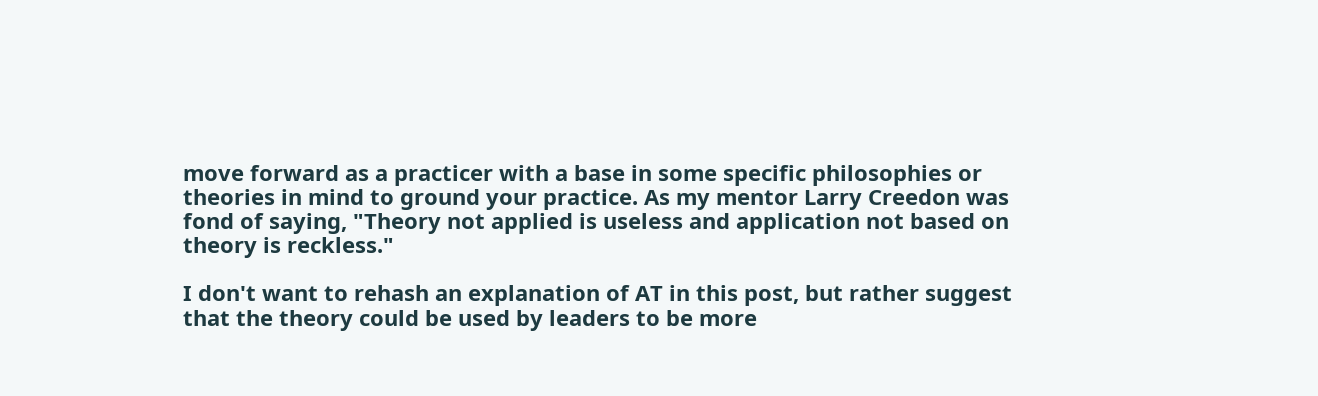move forward as a practicer with a base in some specific philosophies or theories in mind to ground your practice. As my mentor Larry Creedon was fond of saying, "Theory not applied is useless and application not based on theory is reckless."

I don't want to rehash an explanation of AT in this post, but rather suggest that the theory could be used by leaders to be more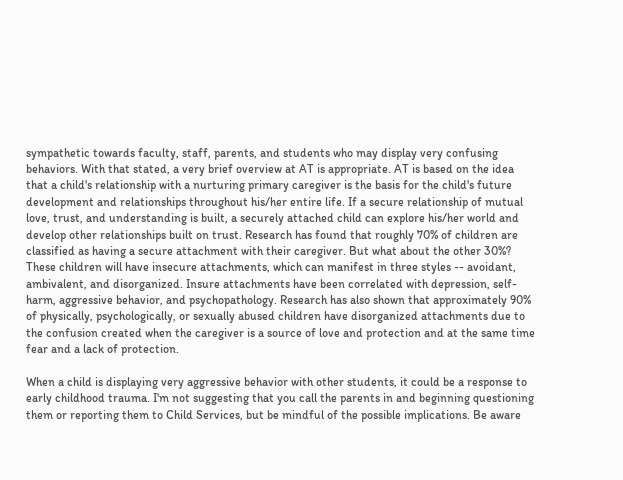sympathetic towards faculty, staff, parents, and students who may display very confusing behaviors. With that stated, a very brief overview at AT is appropriate. AT is based on the idea that a child's relationship with a nurturing primary caregiver is the basis for the child's future development and relationships throughout his/her entire life. If a secure relationship of mutual love, trust, and understanding is built, a securely attached child can explore his/her world and develop other relationships built on trust. Research has found that roughly 70% of children are classified as having a secure attachment with their caregiver. But what about the other 30%? These children will have insecure attachments, which can manifest in three styles -- avoidant, ambivalent, and disorganized. Insure attachments have been correlated with depression, self-harm, aggressive behavior, and psychopathology. Research has also shown that approximately 90% of physically, psychologically, or sexually abused children have disorganized attachments due to the confusion created when the caregiver is a source of love and protection and at the same time fear and a lack of protection.

When a child is displaying very aggressive behavior with other students, it could be a response to early childhood trauma. I'm not suggesting that you call the parents in and beginning questioning them or reporting them to Child Services, but be mindful of the possible implications. Be aware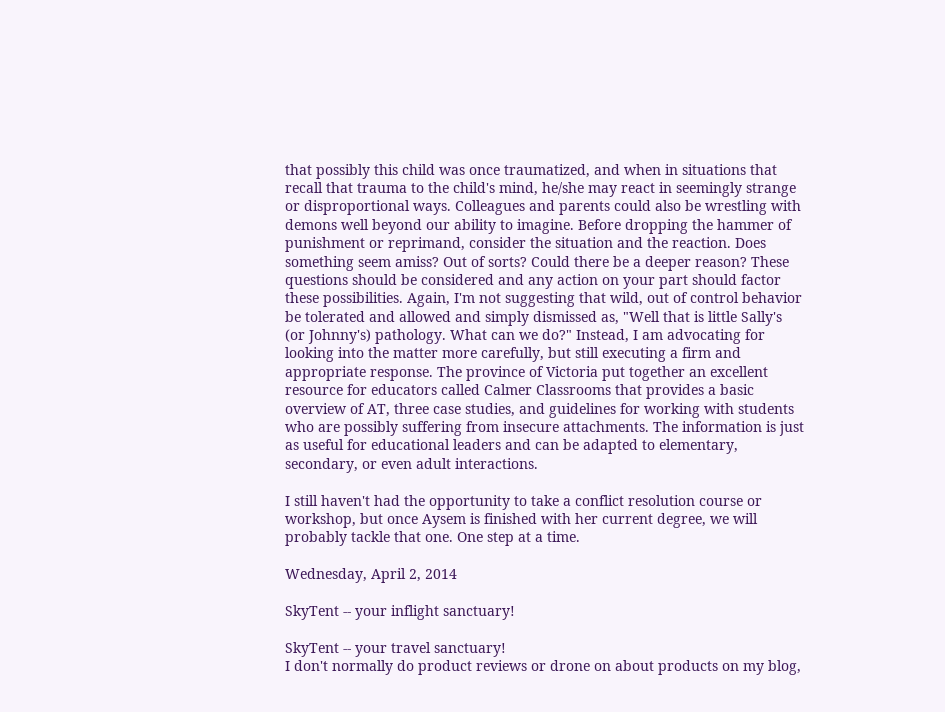that possibly this child was once traumatized, and when in situations that recall that trauma to the child's mind, he/she may react in seemingly strange or disproportional ways. Colleagues and parents could also be wrestling with demons well beyond our ability to imagine. Before dropping the hammer of punishment or reprimand, consider the situation and the reaction. Does something seem amiss? Out of sorts? Could there be a deeper reason? These questions should be considered and any action on your part should factor these possibilities. Again, I'm not suggesting that wild, out of control behavior be tolerated and allowed and simply dismissed as, "Well that is little Sally's (or Johnny's) pathology. What can we do?" Instead, I am advocating for looking into the matter more carefully, but still executing a firm and appropriate response. The province of Victoria put together an excellent resource for educators called Calmer Classrooms that provides a basic overview of AT, three case studies, and guidelines for working with students who are possibly suffering from insecure attachments. The information is just as useful for educational leaders and can be adapted to elementary, secondary, or even adult interactions.

I still haven't had the opportunity to take a conflict resolution course or workshop, but once Aysem is finished with her current degree, we will probably tackle that one. One step at a time.

Wednesday, April 2, 2014

SkyTent -- your inflight sanctuary!

SkyTent -- your travel sanctuary!
I don't normally do product reviews or drone on about products on my blog,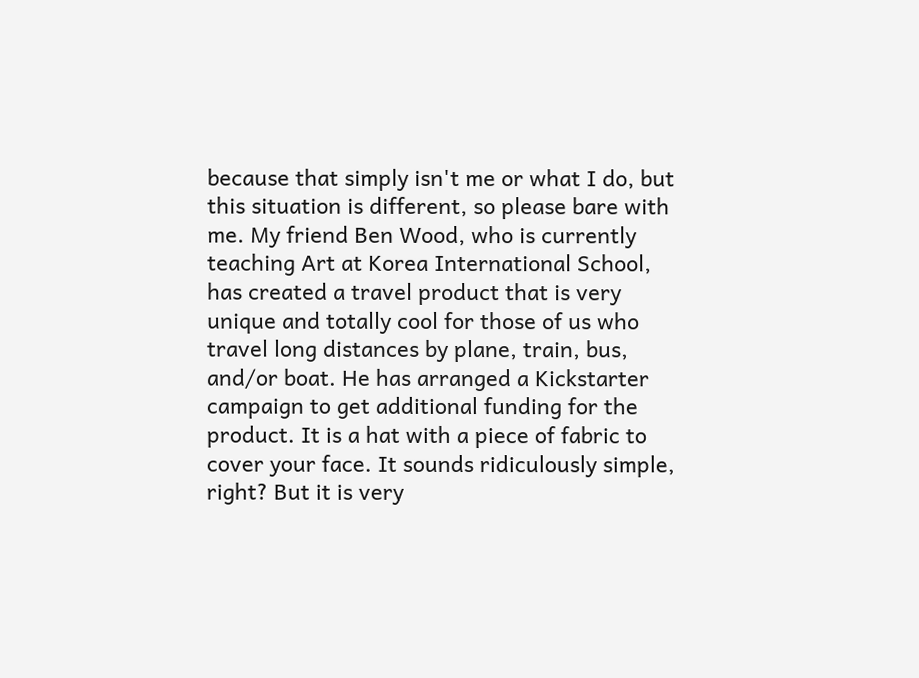because that simply isn't me or what I do, but this situation is different, so please bare with me. My friend Ben Wood, who is currently teaching Art at Korea International School, has created a travel product that is very unique and totally cool for those of us who travel long distances by plane, train, bus, and/or boat. He has arranged a Kickstarter campaign to get additional funding for the product. It is a hat with a piece of fabric to cover your face. It sounds ridiculously simple, right? But it is very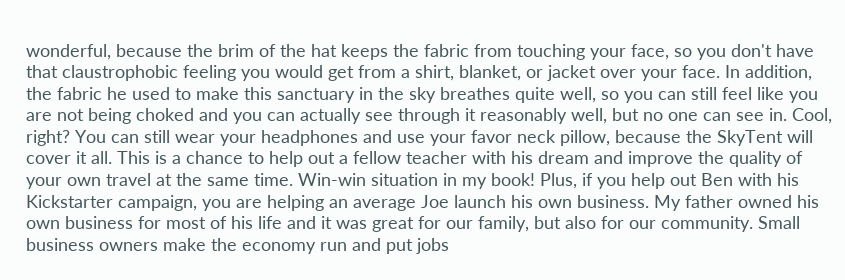wonderful, because the brim of the hat keeps the fabric from touching your face, so you don't have that claustrophobic feeling you would get from a shirt, blanket, or jacket over your face. In addition, the fabric he used to make this sanctuary in the sky breathes quite well, so you can still feel like you are not being choked and you can actually see through it reasonably well, but no one can see in. Cool, right? You can still wear your headphones and use your favor neck pillow, because the SkyTent will cover it all. This is a chance to help out a fellow teacher with his dream and improve the quality of your own travel at the same time. Win-win situation in my book! Plus, if you help out Ben with his Kickstarter campaign, you are helping an average Joe launch his own business. My father owned his own business for most of his life and it was great for our family, but also for our community. Small business owners make the economy run and put jobs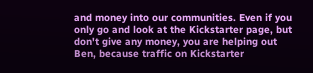and money into our communities. Even if you only go and look at the Kickstarter page, but don't give any money, you are helping out Ben, because traffic on Kickstarter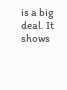is a big deal. It shows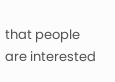that people are interested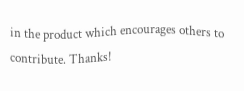in the product which encourages others to contribute. Thanks!